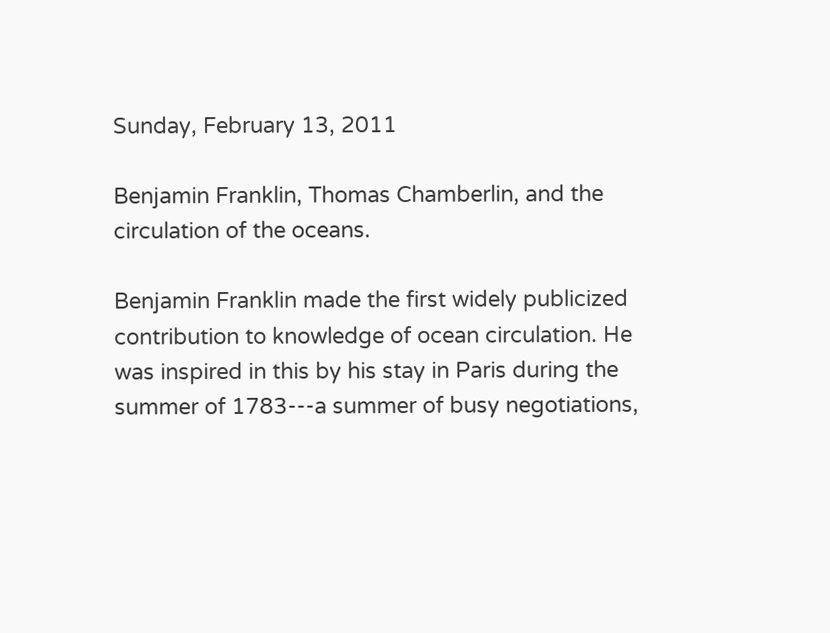Sunday, February 13, 2011

Benjamin Franklin, Thomas Chamberlin, and the circulation of the oceans.

Benjamin Franklin made the first widely publicized contribution to knowledge of ocean circulation. He was inspired in this by his stay in Paris during the summer of 1783---a summer of busy negotiations,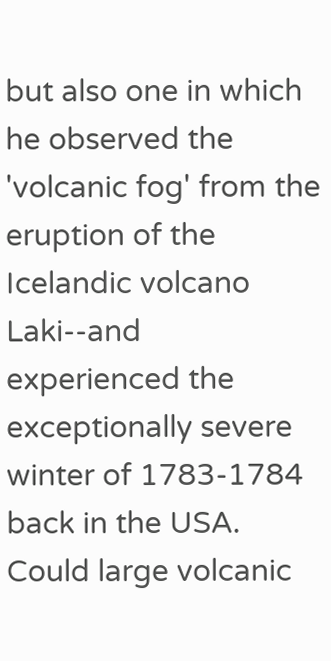but also one in which he observed the 'volcanic fog' from the eruption of the Icelandic volcano Laki--and experienced the exceptionally severe winter of 1783-1784 back in the USA. Could large volcanic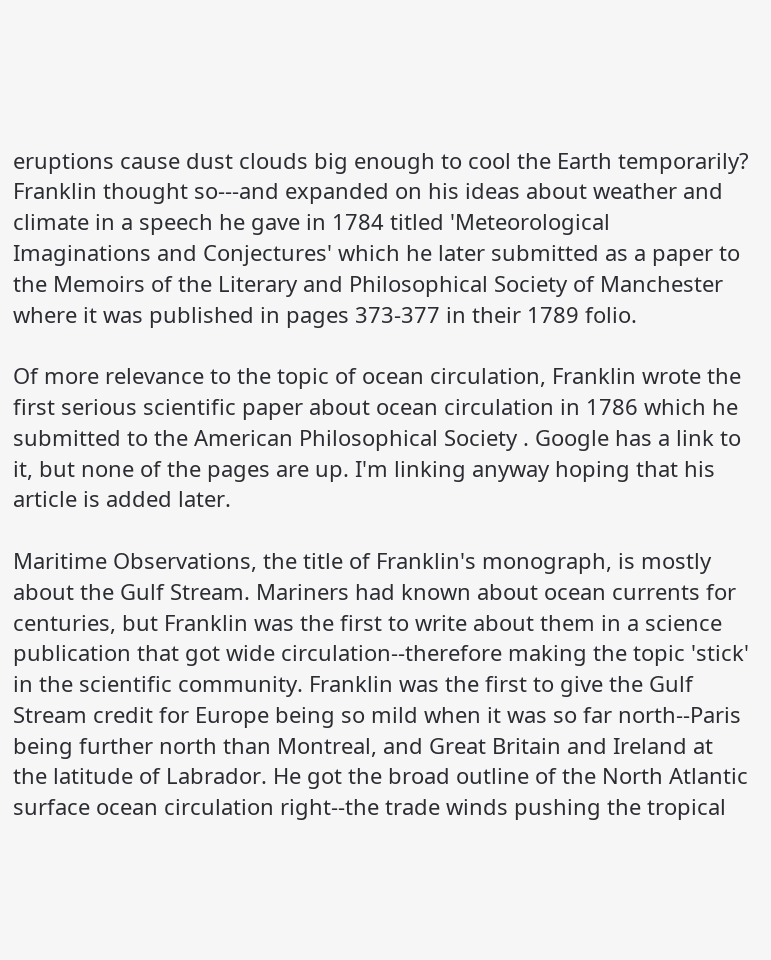eruptions cause dust clouds big enough to cool the Earth temporarily? Franklin thought so---and expanded on his ideas about weather and climate in a speech he gave in 1784 titled 'Meteorological Imaginations and Conjectures' which he later submitted as a paper to the Memoirs of the Literary and Philosophical Society of Manchester where it was published in pages 373-377 in their 1789 folio.

Of more relevance to the topic of ocean circulation, Franklin wrote the first serious scientific paper about ocean circulation in 1786 which he submitted to the American Philosophical Society . Google has a link to it, but none of the pages are up. I'm linking anyway hoping that his article is added later.

Maritime Observations, the title of Franklin's monograph, is mostly about the Gulf Stream. Mariners had known about ocean currents for centuries, but Franklin was the first to write about them in a science publication that got wide circulation--therefore making the topic 'stick' in the scientific community. Franklin was the first to give the Gulf Stream credit for Europe being so mild when it was so far north--Paris being further north than Montreal, and Great Britain and Ireland at the latitude of Labrador. He got the broad outline of the North Atlantic surface ocean circulation right--the trade winds pushing the tropical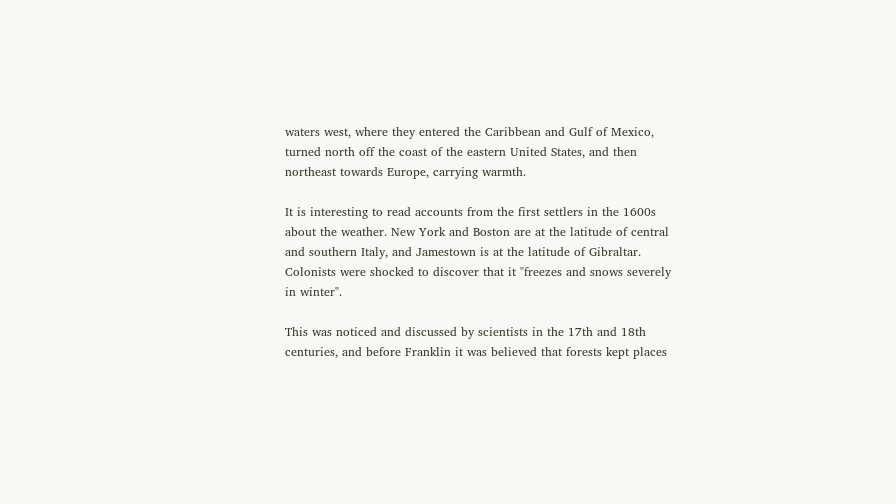waters west, where they entered the Caribbean and Gulf of Mexico, turned north off the coast of the eastern United States, and then northeast towards Europe, carrying warmth.

It is interesting to read accounts from the first settlers in the 1600s about the weather. New York and Boston are at the latitude of central and southern Italy, and Jamestown is at the latitude of Gibraltar. Colonists were shocked to discover that it "freezes and snows severely in winter".

This was noticed and discussed by scientists in the 17th and 18th centuries, and before Franklin it was believed that forests kept places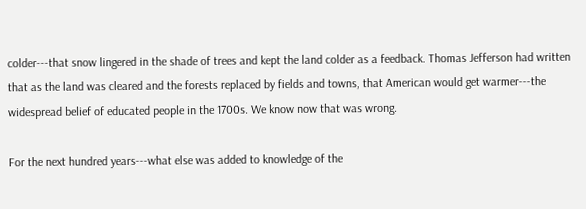colder---that snow lingered in the shade of trees and kept the land colder as a feedback. Thomas Jefferson had written that as the land was cleared and the forests replaced by fields and towns, that American would get warmer---the widespread belief of educated people in the 1700s. We know now that was wrong.

For the next hundred years---what else was added to knowledge of the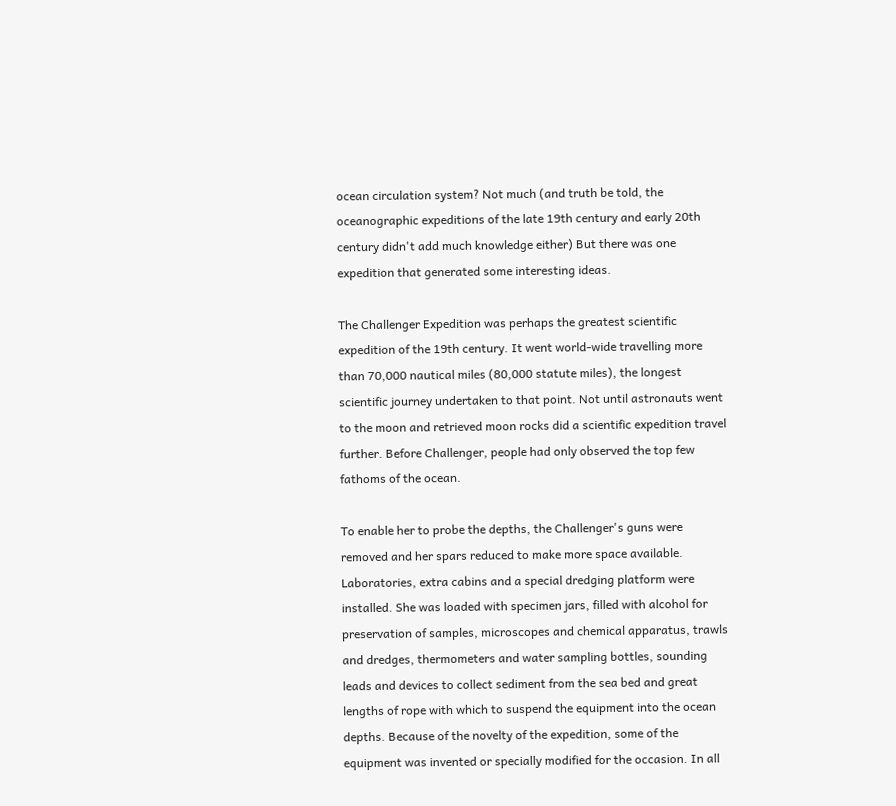ocean circulation system? Not much (and truth be told, the oceanographic expeditions of the late 19th century and early 20th century didn't add much knowledge either) But there was one expedition that generated some interesting ideas.

The Challenger Expedition was perhaps the greatest scientific expedition of the 19th century. It went world-wide travelling more than 70,000 nautical miles (80,000 statute miles), the longest scientific journey undertaken to that point. Not until astronauts went to the moon and retrieved moon rocks did a scientific expedition travel further. Before Challenger, people had only observed the top few fathoms of the ocean.

To enable her to probe the depths, the Challenger's guns were removed and her spars reduced to make more space available. Laboratories, extra cabins and a special dredging platform were installed. She was loaded with specimen jars, filled with alcohol for preservation of samples, microscopes and chemical apparatus, trawls and dredges, thermometers and water sampling bottles, sounding leads and devices to collect sediment from the sea bed and great lengths of rope with which to suspend the equipment into the ocean depths. Because of the novelty of the expedition, some of the equipment was invented or specially modified for the occasion. In all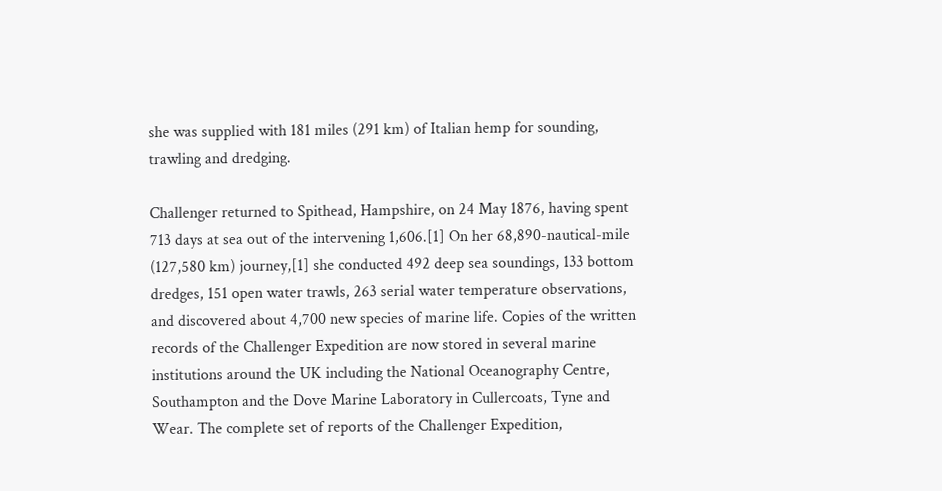she was supplied with 181 miles (291 km) of Italian hemp for sounding, trawling and dredging.

Challenger returned to Spithead, Hampshire, on 24 May 1876, having spent 713 days at sea out of the intervening 1,606.[1] On her 68,890-nautical-mile (127,580 km) journey,[1] she conducted 492 deep sea soundings, 133 bottom dredges, 151 open water trawls, 263 serial water temperature observations, and discovered about 4,700 new species of marine life. Copies of the written records of the Challenger Expedition are now stored in several marine institutions around the UK including the National Oceanography Centre, Southampton and the Dove Marine Laboratory in Cullercoats, Tyne and Wear. The complete set of reports of the Challenger Expedition,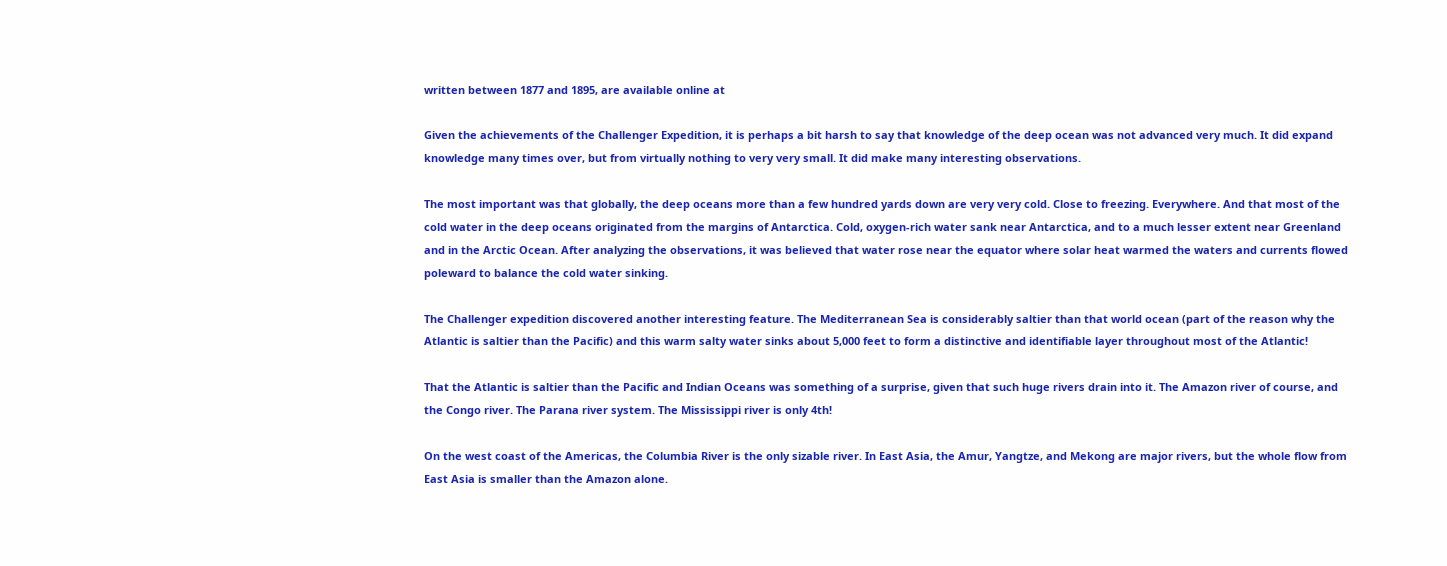written between 1877 and 1895, are available online at

Given the achievements of the Challenger Expedition, it is perhaps a bit harsh to say that knowledge of the deep ocean was not advanced very much. It did expand knowledge many times over, but from virtually nothing to very very small. It did make many interesting observations.

The most important was that globally, the deep oceans more than a few hundred yards down are very very cold. Close to freezing. Everywhere. And that most of the cold water in the deep oceans originated from the margins of Antarctica. Cold, oxygen-rich water sank near Antarctica, and to a much lesser extent near Greenland and in the Arctic Ocean. After analyzing the observations, it was believed that water rose near the equator where solar heat warmed the waters and currents flowed poleward to balance the cold water sinking.

The Challenger expedition discovered another interesting feature. The Mediterranean Sea is considerably saltier than that world ocean (part of the reason why the Atlantic is saltier than the Pacific) and this warm salty water sinks about 5,000 feet to form a distinctive and identifiable layer throughout most of the Atlantic!

That the Atlantic is saltier than the Pacific and Indian Oceans was something of a surprise, given that such huge rivers drain into it. The Amazon river of course, and the Congo river. The Parana river system. The Mississippi river is only 4th!

On the west coast of the Americas, the Columbia River is the only sizable river. In East Asia, the Amur, Yangtze, and Mekong are major rivers, but the whole flow from East Asia is smaller than the Amazon alone.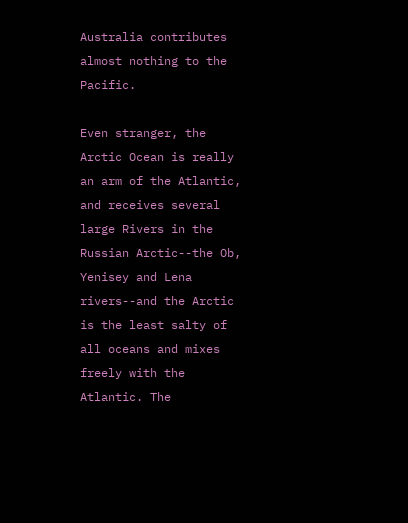Australia contributes almost nothing to the Pacific.

Even stranger, the Arctic Ocean is really an arm of the Atlantic, and receives several large Rivers in the Russian Arctic--the Ob, Yenisey and Lena rivers--and the Arctic is the least salty of all oceans and mixes freely with the Atlantic. The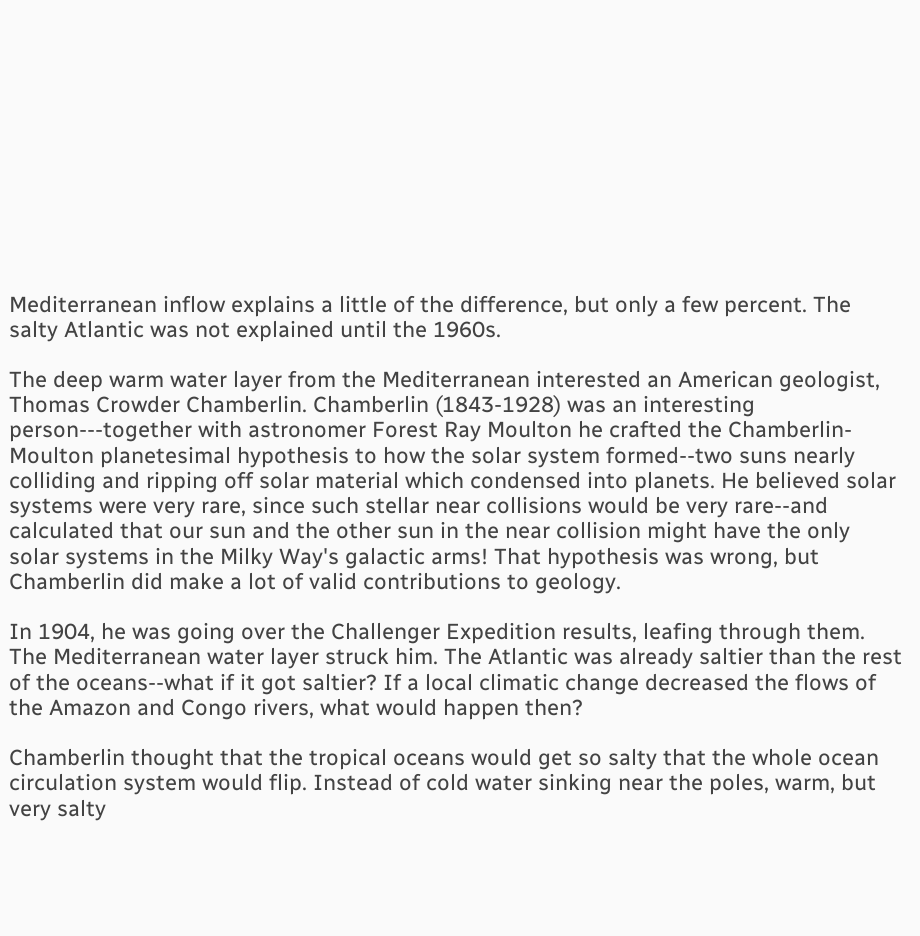Mediterranean inflow explains a little of the difference, but only a few percent. The salty Atlantic was not explained until the 1960s.

The deep warm water layer from the Mediterranean interested an American geologist, Thomas Crowder Chamberlin. Chamberlin (1843-1928) was an interesting person---together with astronomer Forest Ray Moulton he crafted the Chamberlin-Moulton planetesimal hypothesis to how the solar system formed--two suns nearly colliding and ripping off solar material which condensed into planets. He believed solar systems were very rare, since such stellar near collisions would be very rare--and calculated that our sun and the other sun in the near collision might have the only solar systems in the Milky Way's galactic arms! That hypothesis was wrong, but Chamberlin did make a lot of valid contributions to geology.

In 1904, he was going over the Challenger Expedition results, leafing through them. The Mediterranean water layer struck him. The Atlantic was already saltier than the rest of the oceans--what if it got saltier? If a local climatic change decreased the flows of the Amazon and Congo rivers, what would happen then?

Chamberlin thought that the tropical oceans would get so salty that the whole ocean circulation system would flip. Instead of cold water sinking near the poles, warm, but very salty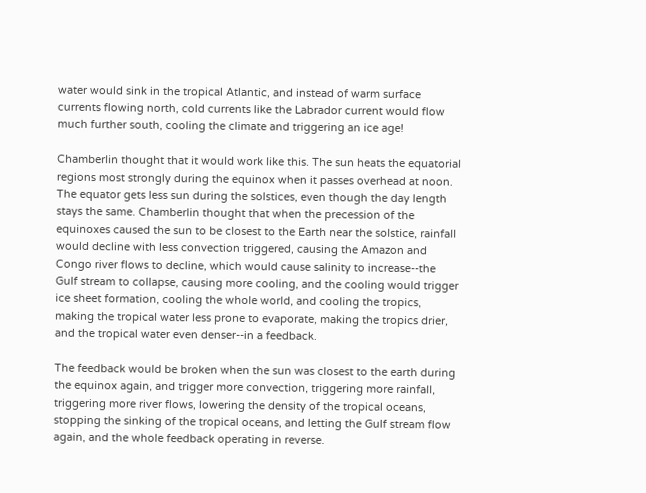water would sink in the tropical Atlantic, and instead of warm surface currents flowing north, cold currents like the Labrador current would flow much further south, cooling the climate and triggering an ice age!

Chamberlin thought that it would work like this. The sun heats the equatorial regions most strongly during the equinox when it passes overhead at noon. The equator gets less sun during the solstices, even though the day length stays the same. Chamberlin thought that when the precession of the equinoxes caused the sun to be closest to the Earth near the solstice, rainfall would decline with less convection triggered, causing the Amazon and Congo river flows to decline, which would cause salinity to increase--the Gulf stream to collapse, causing more cooling, and the cooling would trigger ice sheet formation, cooling the whole world, and cooling the tropics, making the tropical water less prone to evaporate, making the tropics drier, and the tropical water even denser--in a feedback.

The feedback would be broken when the sun was closest to the earth during the equinox again, and trigger more convection, triggering more rainfall, triggering more river flows, lowering the density of the tropical oceans, stopping the sinking of the tropical oceans, and letting the Gulf stream flow again, and the whole feedback operating in reverse.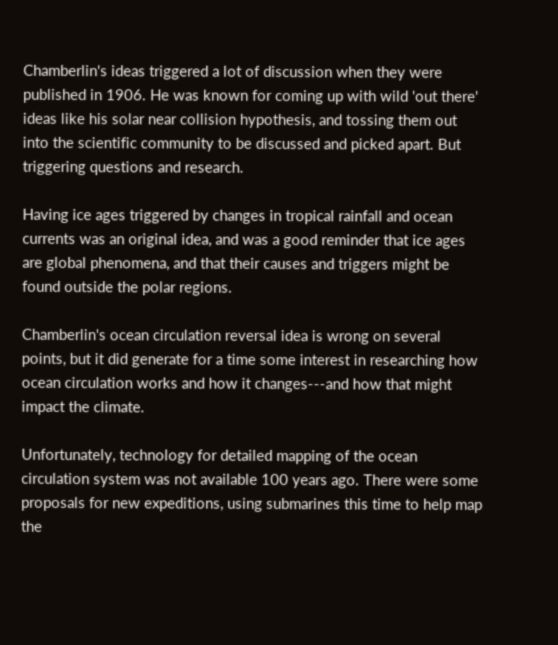Chamberlin's ideas triggered a lot of discussion when they were published in 1906. He was known for coming up with wild 'out there' ideas like his solar near collision hypothesis, and tossing them out into the scientific community to be discussed and picked apart. But triggering questions and research.

Having ice ages triggered by changes in tropical rainfall and ocean currents was an original idea, and was a good reminder that ice ages are global phenomena, and that their causes and triggers might be found outside the polar regions.

Chamberlin's ocean circulation reversal idea is wrong on several points, but it did generate for a time some interest in researching how ocean circulation works and how it changes---and how that might impact the climate.

Unfortunately, technology for detailed mapping of the ocean circulation system was not available 100 years ago. There were some proposals for new expeditions, using submarines this time to help map the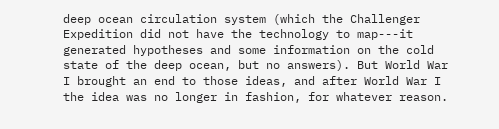deep ocean circulation system (which the Challenger Expedition did not have the technology to map---it generated hypotheses and some information on the cold state of the deep ocean, but no answers). But World War I brought an end to those ideas, and after World War I the idea was no longer in fashion, for whatever reason.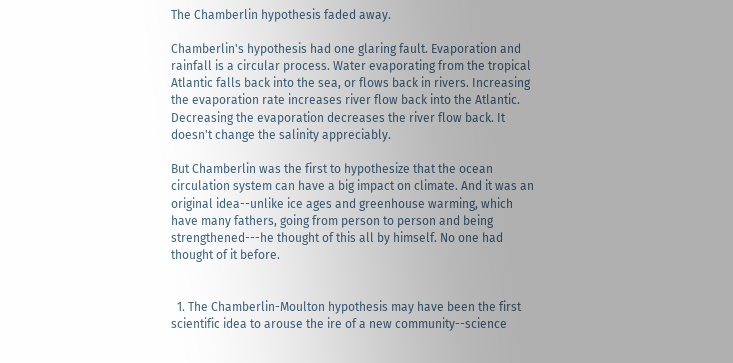The Chamberlin hypothesis faded away.

Chamberlin's hypothesis had one glaring fault. Evaporation and rainfall is a circular process. Water evaporating from the tropical Atlantic falls back into the sea, or flows back in rivers. Increasing the evaporation rate increases river flow back into the Atlantic. Decreasing the evaporation decreases the river flow back. It doesn't change the salinity appreciably.

But Chamberlin was the first to hypothesize that the ocean circulation system can have a big impact on climate. And it was an original idea--unlike ice ages and greenhouse warming, which have many fathers, going from person to person and being strengthened---he thought of this all by himself. No one had thought of it before.


  1. The Chamberlin-Moulton hypothesis may have been the first scientific idea to arouse the ire of a new community--science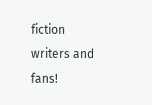fiction writers and fans!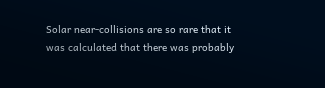Solar near-collisions are so rare that it was calculated that there was probably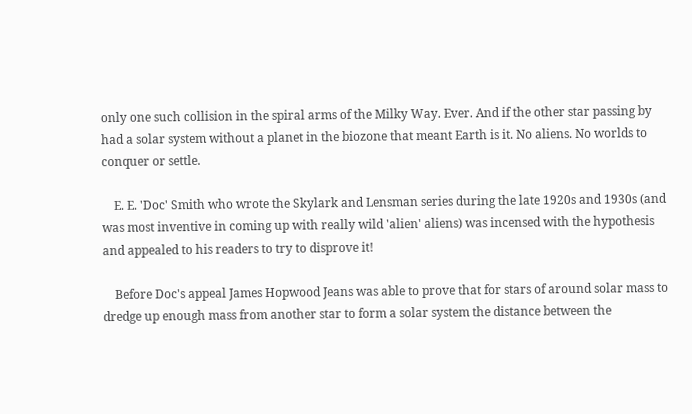only one such collision in the spiral arms of the Milky Way. Ever. And if the other star passing by had a solar system without a planet in the biozone that meant Earth is it. No aliens. No worlds to conquer or settle.

    E. E. 'Doc' Smith who wrote the Skylark and Lensman series during the late 1920s and 1930s (and was most inventive in coming up with really wild 'alien' aliens) was incensed with the hypothesis and appealed to his readers to try to disprove it!

    Before Doc's appeal James Hopwood Jeans was able to prove that for stars of around solar mass to dredge up enough mass from another star to form a solar system the distance between the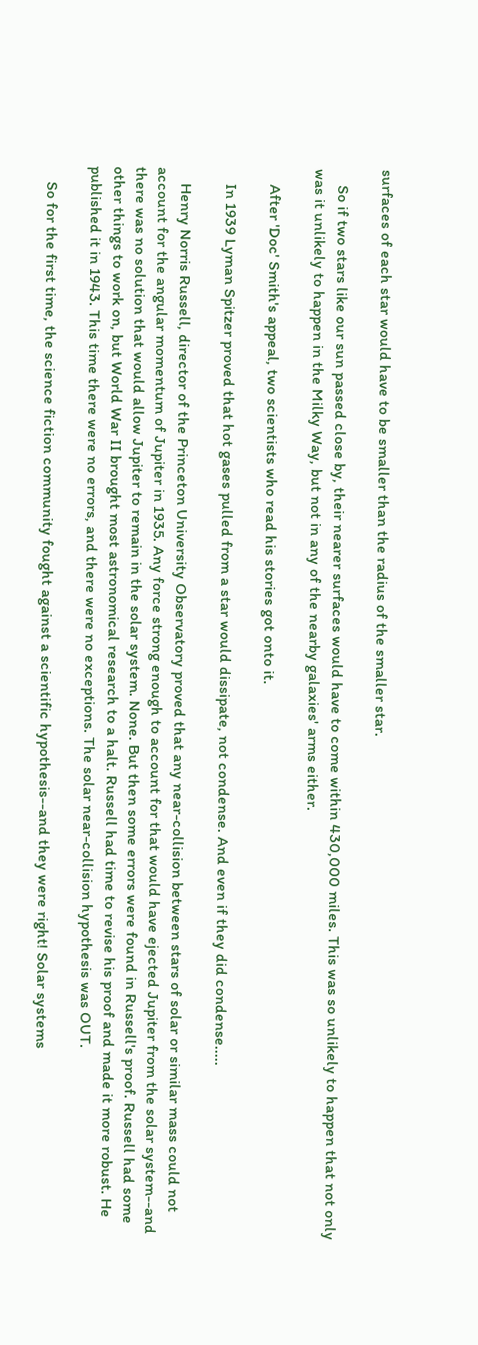surfaces of each star would have to be smaller than the radius of the smaller star.

    So if two stars like our sun passed close by, their nearer surfaces would have to come within 430,000 miles. This was so unlikely to happen that not only was it unlikely to happen in the Milky Way, but not in any of the nearby galaxies' arms either.

    After 'Doc' Smith's appeal, two scientists who read his stories got onto it.

    In 1939 Lyman Spitzer proved that hot gases pulled from a star would dissipate, not condense. And even if they did condense.....

    Henry Norris Russell, director of the Princeton University Observatory proved that any near-collision between stars of solar or similar mass could not account for the angular momentum of Jupiter in 1935. Any force strong enough to account for that would have ejected Jupiter from the solar system--and there was no solution that would allow Jupiter to remain in the solar system. None. But then some errors were found in Russell's proof. Russell had some other things to work on, but World War II brought most astronomical research to a halt. Russell had time to revise his proof and made it more robust. He published it in 1943. This time there were no errors, and there were no exceptions. The solar near-collision hypothesis was OUT.

    So for the first time, the science fiction community fought against a scientific hypothesis--and they were right! Solar systems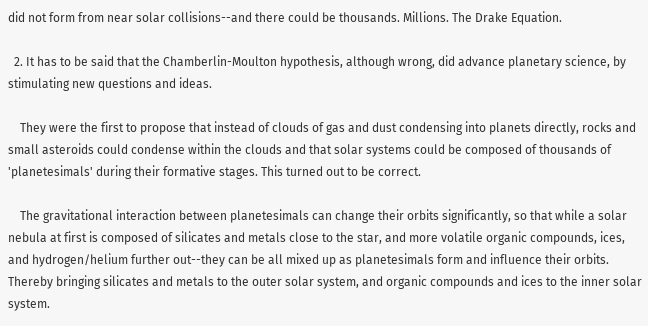did not form from near solar collisions--and there could be thousands. Millions. The Drake Equation.

  2. It has to be said that the Chamberlin-Moulton hypothesis, although wrong, did advance planetary science, by stimulating new questions and ideas.

    They were the first to propose that instead of clouds of gas and dust condensing into planets directly, rocks and small asteroids could condense within the clouds and that solar systems could be composed of thousands of 'planetesimals' during their formative stages. This turned out to be correct.

    The gravitational interaction between planetesimals can change their orbits significantly, so that while a solar nebula at first is composed of silicates and metals close to the star, and more volatile organic compounds, ices, and hydrogen/helium further out--they can be all mixed up as planetesimals form and influence their orbits. Thereby bringing silicates and metals to the outer solar system, and organic compounds and ices to the inner solar system.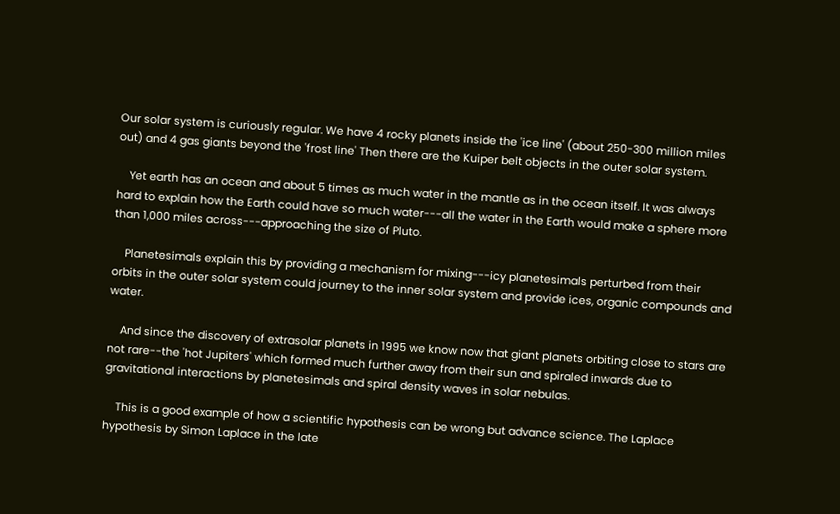Our solar system is curiously regular. We have 4 rocky planets inside the 'ice line' (about 250-300 million miles out) and 4 gas giants beyond the 'frost line' Then there are the Kuiper belt objects in the outer solar system.

    Yet earth has an ocean and about 5 times as much water in the mantle as in the ocean itself. It was always hard to explain how the Earth could have so much water---all the water in the Earth would make a sphere more than 1,000 miles across---approaching the size of Pluto.

    Planetesimals explain this by providing a mechanism for mixing---icy planetesimals perturbed from their orbits in the outer solar system could journey to the inner solar system and provide ices, organic compounds and water.

    And since the discovery of extrasolar planets in 1995 we know now that giant planets orbiting close to stars are not rare--the 'hot Jupiters' which formed much further away from their sun and spiraled inwards due to gravitational interactions by planetesimals and spiral density waves in solar nebulas.

    This is a good example of how a scientific hypothesis can be wrong but advance science. The Laplace hypothesis by Simon Laplace in the late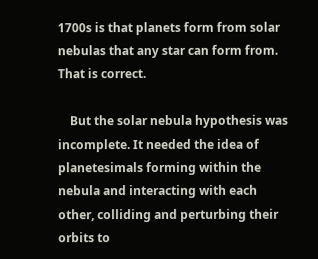1700s is that planets form from solar nebulas that any star can form from. That is correct.

    But the solar nebula hypothesis was incomplete. It needed the idea of planetesimals forming within the nebula and interacting with each other, colliding and perturbing their orbits to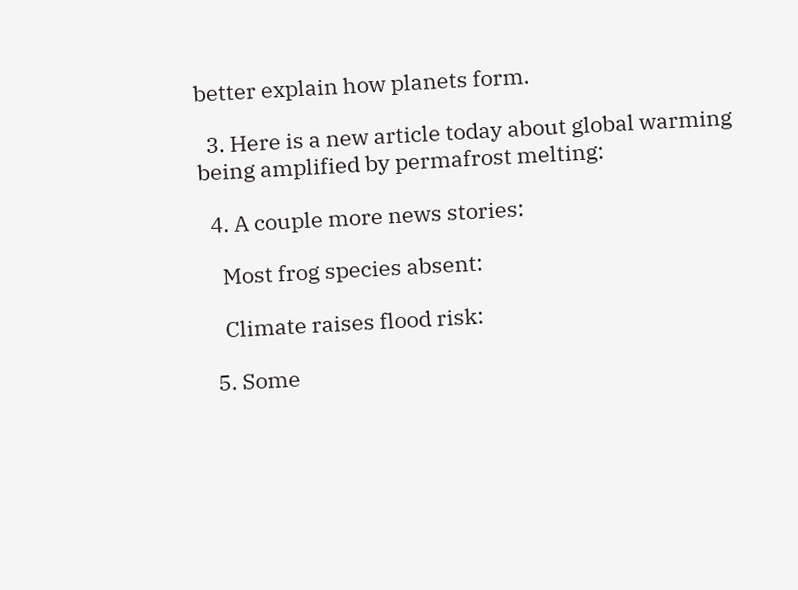better explain how planets form.

  3. Here is a new article today about global warming being amplified by permafrost melting:

  4. A couple more news stories:

    Most frog species absent:

    Climate raises flood risk:

  5. Some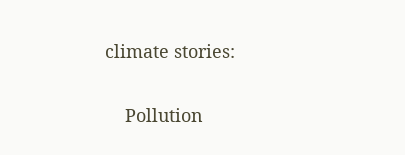climate stories:

    Pollution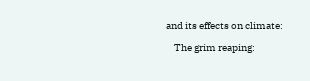and its effects on climate:

    The grim reaping: